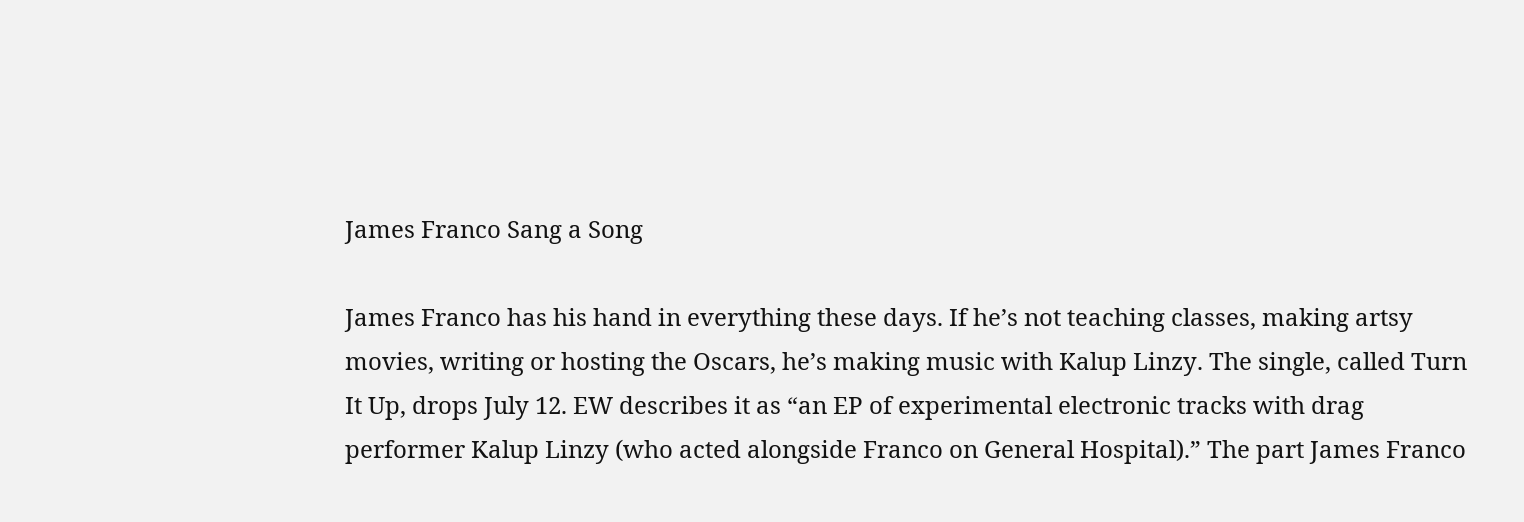James Franco Sang a Song

James Franco has his hand in everything these days. If he’s not teaching classes, making artsy movies, writing or hosting the Oscars, he’s making music with Kalup Linzy. The single, called Turn It Up, drops July 12. EW describes it as “an EP of experimental electronic tracks with drag performer Kalup Linzy (who acted alongside Franco on General Hospital).” The part James Franco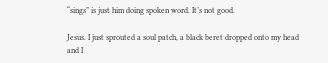“sings” is just him doing spoken word. It’s not good.

Jesus. I just sprouted a soul patch, a black beret dropped onto my head and I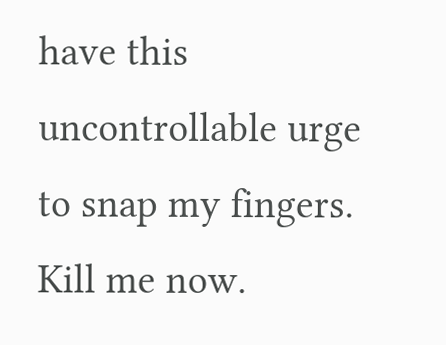have this uncontrollable urge to snap my fingers. Kill me now.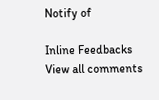Notify of

Inline Feedbacks
View all comments